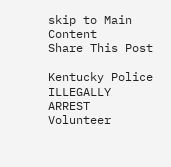skip to Main Content
Share This Post

Kentucky Police ILLEGALLY ARREST Volunteer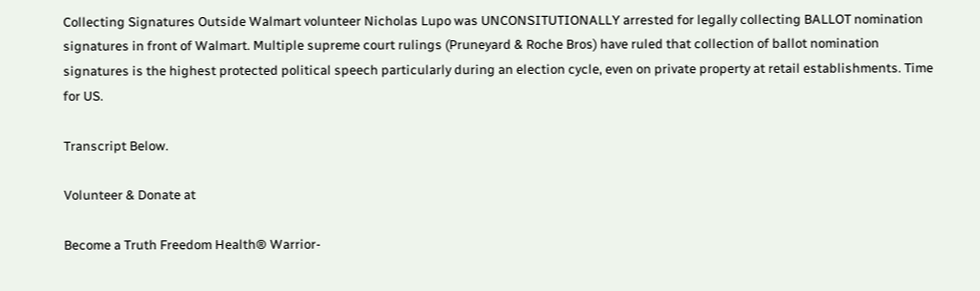Collecting Signatures Outside Walmart volunteer Nicholas Lupo was UNCONSITUTIONALLY arrested for legally collecting BALLOT nomination signatures in front of Walmart. Multiple supreme court rulings (Pruneyard & Roche Bros) have ruled that collection of ballot nomination signatures is the highest protected political speech particularly during an election cycle, even on private property at retail establishments. Time for US.

Transcript Below.

Volunteer & Donate at

Become a Truth Freedom Health® Warrior-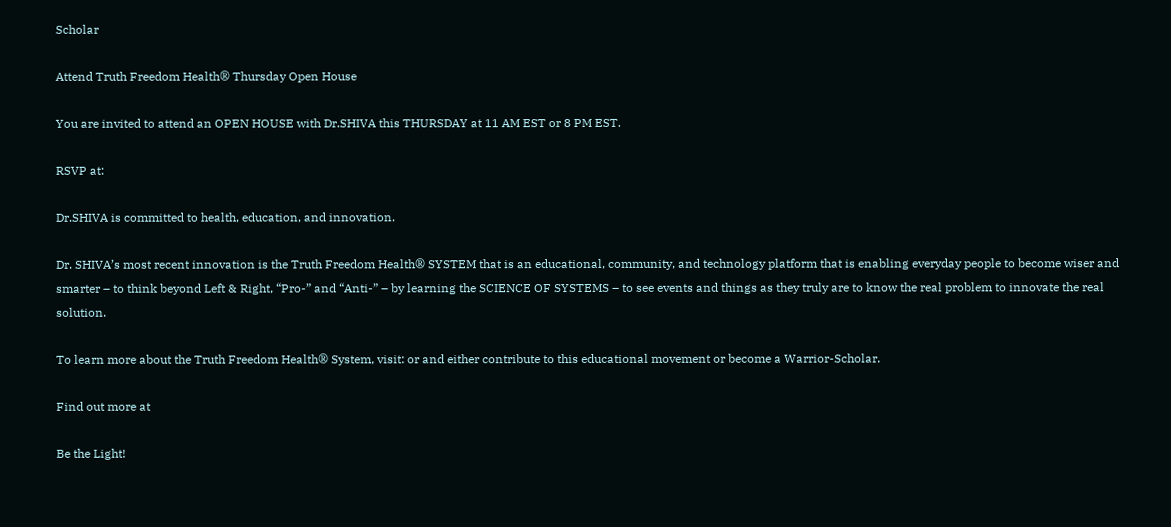Scholar

Attend Truth Freedom Health® Thursday Open House

You are invited to attend an OPEN HOUSE with Dr.SHIVA this THURSDAY at 11 AM EST or 8 PM EST.

RSVP at:

Dr.SHIVA is committed to health, education, and innovation.

Dr. SHIVA’s most recent innovation is the Truth Freedom Health® SYSTEM that is an educational, community, and technology platform that is enabling everyday people to become wiser and smarter – to think beyond Left & Right, “Pro-” and “Anti-” – by learning the SCIENCE OF SYSTEMS – to see events and things as they truly are to know the real problem to innovate the real solution.

To learn more about the Truth Freedom Health® System, visit: or and either contribute to this educational movement or become a Warrior-Scholar.

Find out more at

Be the Light!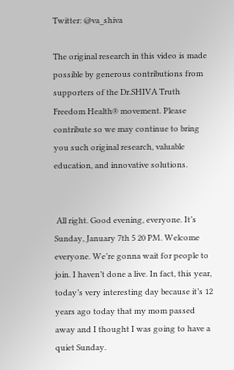Twitter: @va_shiva

The original research in this video is made possible by generous contributions from supporters of the Dr.SHIVA Truth Freedom Health® movement. Please contribute so we may continue to bring you such original research, valuable education, and innovative solutions.


 All right. Good evening, everyone. It’s Sunday, January 7th 5 20 PM. Welcome everyone. We’re gonna wait for people to join. I haven’t done a live. In fact, this year, today’s very interesting day because it’s 12 years ago today that my mom passed away and I thought I was going to have a quiet Sunday.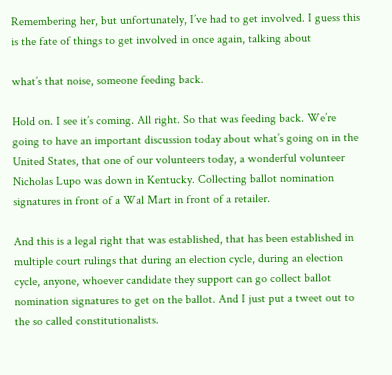Remembering her, but unfortunately, I’ve had to get involved. I guess this is the fate of things to get involved in once again, talking about

what’s that noise, someone feeding back.

Hold on. I see it’s coming. All right. So that was feeding back. We’re going to have an important discussion today about what’s going on in the United States, that one of our volunteers today, a wonderful volunteer Nicholas Lupo was down in Kentucky. Collecting ballot nomination signatures in front of a Wal Mart in front of a retailer.

And this is a legal right that was established, that has been established in multiple court rulings that during an election cycle, during an election cycle, anyone, whoever candidate they support can go collect ballot nomination signatures to get on the ballot. And I just put a tweet out to the so called constitutionalists.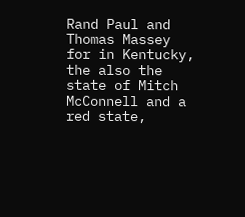Rand Paul and Thomas Massey for in Kentucky, the also the state of Mitch McConnell and a red state,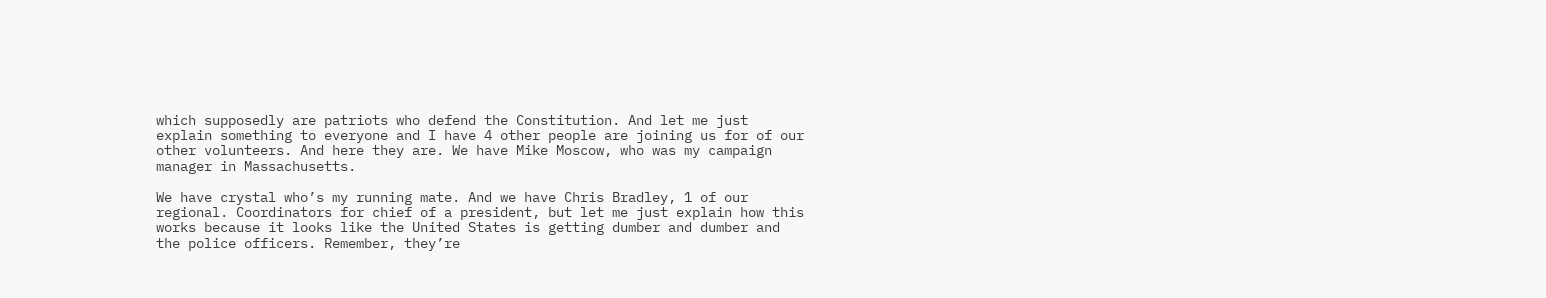which supposedly are patriots who defend the Constitution. And let me just explain something to everyone and I have 4 other people are joining us for of our other volunteers. And here they are. We have Mike Moscow, who was my campaign manager in Massachusetts.

We have crystal who’s my running mate. And we have Chris Bradley, 1 of our regional. Coordinators for chief of a president, but let me just explain how this works because it looks like the United States is getting dumber and dumber and the police officers. Remember, they’re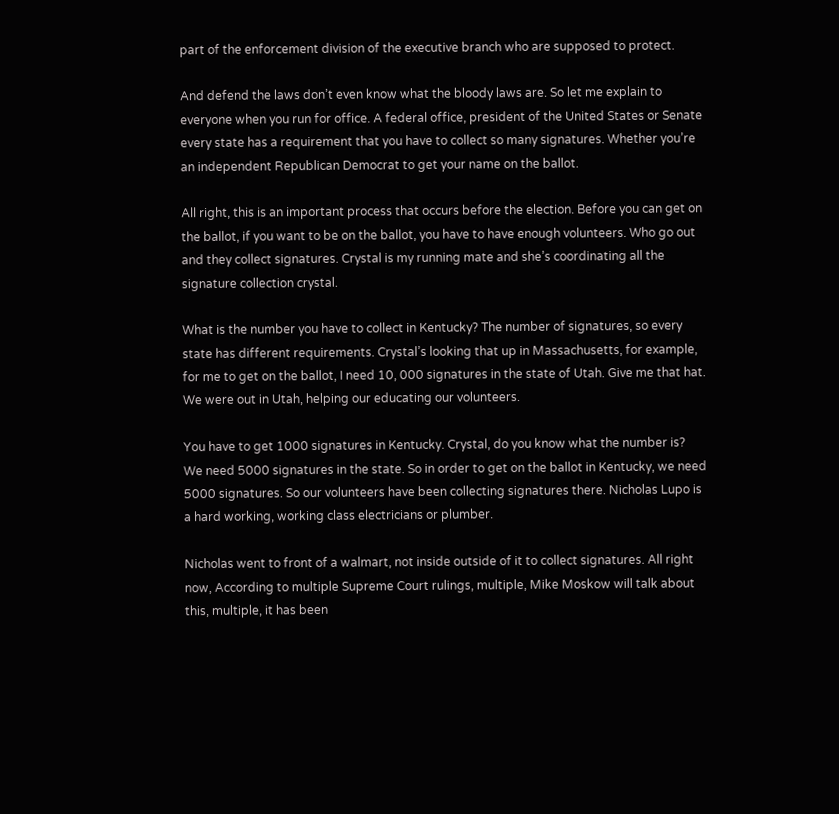part of the enforcement division of the executive branch who are supposed to protect.

And defend the laws don’t even know what the bloody laws are. So let me explain to everyone when you run for office. A federal office, president of the United States or Senate every state has a requirement that you have to collect so many signatures. Whether you’re an independent Republican Democrat to get your name on the ballot.

All right, this is an important process that occurs before the election. Before you can get on the ballot, if you want to be on the ballot, you have to have enough volunteers. Who go out and they collect signatures. Crystal is my running mate and she’s coordinating all the signature collection crystal.

What is the number you have to collect in Kentucky? The number of signatures, so every state has different requirements. Crystal’s looking that up in Massachusetts, for example, for me to get on the ballot, I need 10, 000 signatures in the state of Utah. Give me that hat. We were out in Utah, helping our educating our volunteers.

You have to get 1000 signatures in Kentucky. Crystal, do you know what the number is? We need 5000 signatures in the state. So in order to get on the ballot in Kentucky, we need 5000 signatures. So our volunteers have been collecting signatures there. Nicholas Lupo is a hard working, working class electricians or plumber.

Nicholas went to front of a walmart, not inside outside of it to collect signatures. All right now, According to multiple Supreme Court rulings, multiple, Mike Moskow will talk about this, multiple, it has been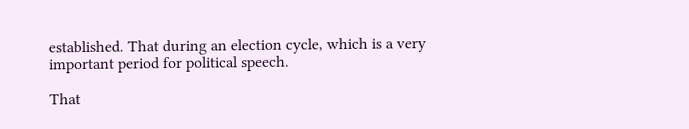established. That during an election cycle, which is a very important period for political speech.

That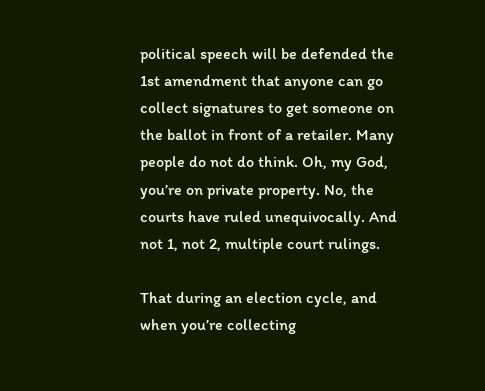political speech will be defended the 1st amendment that anyone can go collect signatures to get someone on the ballot in front of a retailer. Many people do not do think. Oh, my God, you’re on private property. No, the courts have ruled unequivocally. And not 1, not 2, multiple court rulings.

That during an election cycle, and when you’re collecting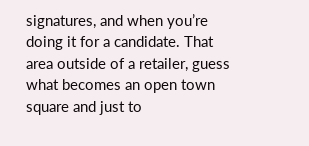signatures, and when you’re doing it for a candidate. That area outside of a retailer, guess what becomes an open town square and just to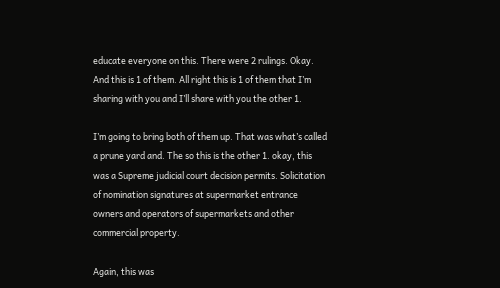educate everyone on this. There were 2 rulings. Okay. And this is 1 of them. All right this is 1 of them that I’m sharing with you and I’ll share with you the other 1.

I’m going to bring both of them up. That was what’s called a prune yard and. The so this is the other 1. okay, this was a Supreme judicial court decision permits. Solicitation of nomination signatures at supermarket entrance owners and operators of supermarkets and other commercial property.

Again, this was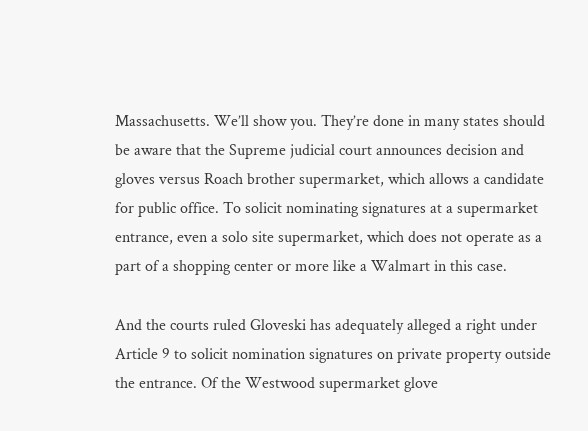Massachusetts. We’ll show you. They’re done in many states should be aware that the Supreme judicial court announces decision and gloves versus Roach brother supermarket, which allows a candidate for public office. To solicit nominating signatures at a supermarket entrance, even a solo site supermarket, which does not operate as a part of a shopping center or more like a Walmart in this case.

And the courts ruled Gloveski has adequately alleged a right under Article 9 to solicit nomination signatures on private property outside the entrance. Of the Westwood supermarket glove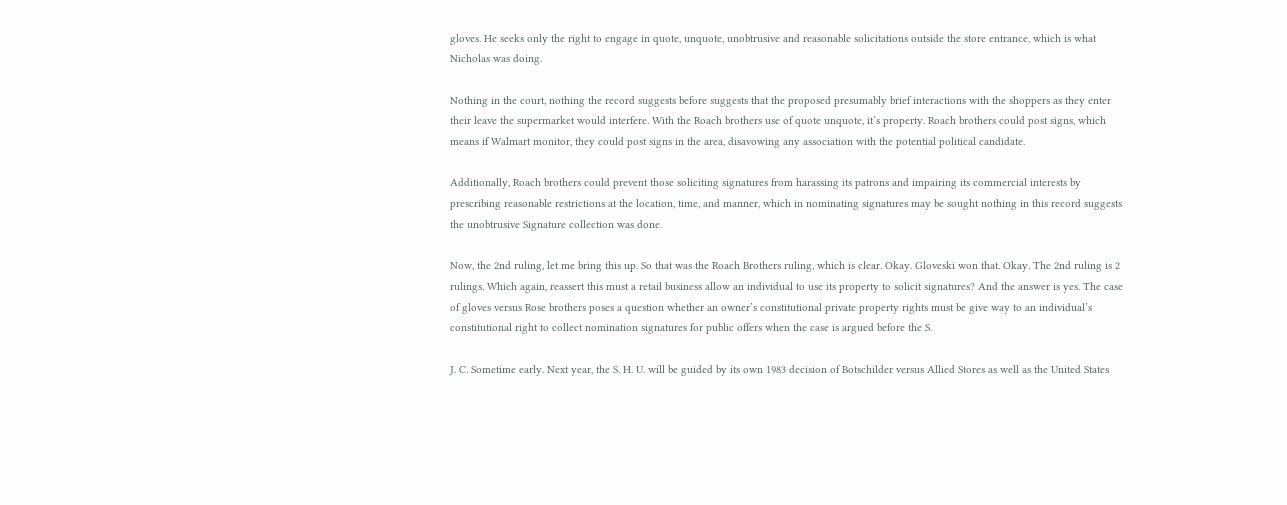gloves. He seeks only the right to engage in quote, unquote, unobtrusive and reasonable solicitations outside the store entrance, which is what Nicholas was doing.

Nothing in the court, nothing the record suggests before suggests that the proposed presumably brief interactions with the shoppers as they enter their leave the supermarket would interfere. With the Roach brothers use of quote unquote, it’s property. Roach brothers could post signs, which means if Walmart monitor, they could post signs in the area, disavowing any association with the potential political candidate.

Additionally, Roach brothers could prevent those soliciting signatures from harassing its patrons and impairing its commercial interests by prescribing reasonable restrictions at the location, time, and manner, which in nominating signatures may be sought nothing in this record suggests the unobtrusive Signature collection was done.

Now, the 2nd ruling, let me bring this up. So that was the Roach Brothers ruling, which is clear. Okay. Gloveski won that. Okay. The 2nd ruling is 2 rulings. Which again, reassert this must a retail business allow an individual to use its property to solicit signatures? And the answer is yes. The case of gloves versus Rose brothers poses a question whether an owner’s constitutional private property rights must be give way to an individual’s constitutional right to collect nomination signatures for public offers when the case is argued before the S.

J. C. Sometime early. Next year, the S. H. U. will be guided by its own 1983 decision of Botschilder versus Allied Stores as well as the United States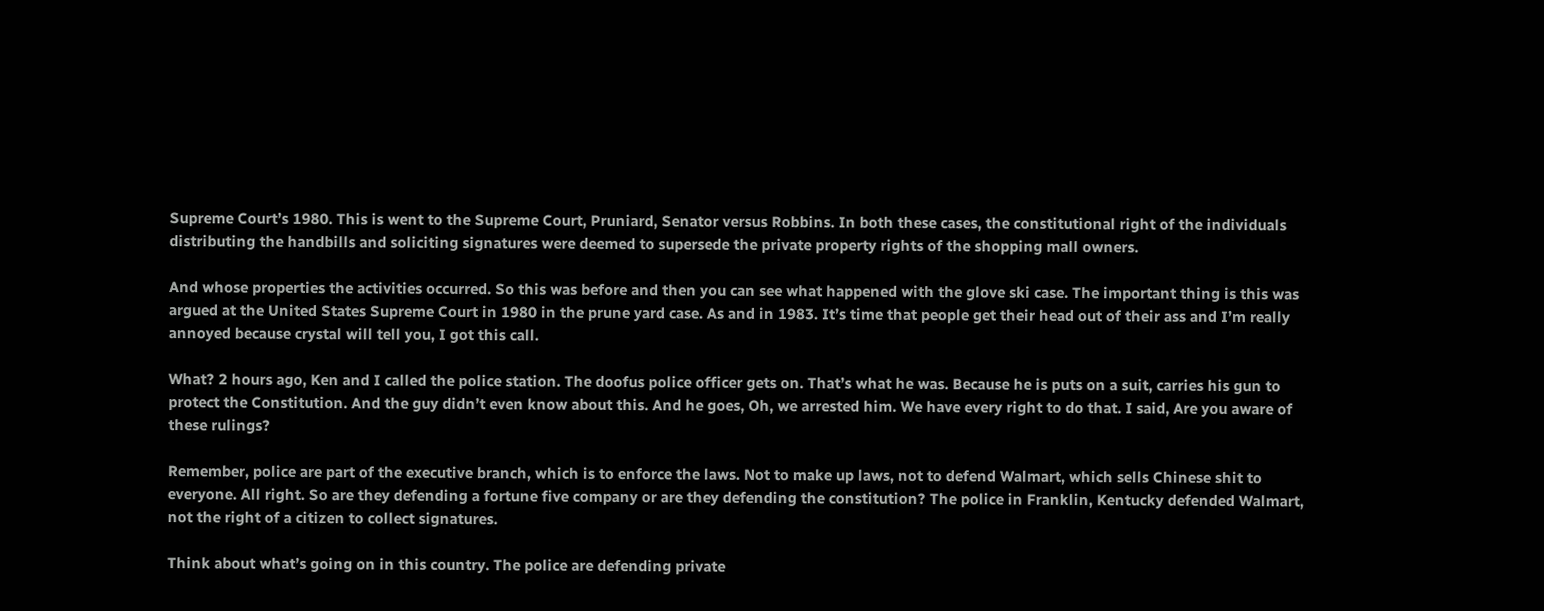Supreme Court’s 1980. This is went to the Supreme Court, Pruniard, Senator versus Robbins. In both these cases, the constitutional right of the individuals distributing the handbills and soliciting signatures were deemed to supersede the private property rights of the shopping mall owners.

And whose properties the activities occurred. So this was before and then you can see what happened with the glove ski case. The important thing is this was argued at the United States Supreme Court in 1980 in the prune yard case. As and in 1983. It’s time that people get their head out of their ass and I’m really annoyed because crystal will tell you, I got this call.

What? 2 hours ago, Ken and I called the police station. The doofus police officer gets on. That’s what he was. Because he is puts on a suit, carries his gun to protect the Constitution. And the guy didn’t even know about this. And he goes, Oh, we arrested him. We have every right to do that. I said, Are you aware of these rulings?

Remember, police are part of the executive branch, which is to enforce the laws. Not to make up laws, not to defend Walmart, which sells Chinese shit to everyone. All right. So are they defending a fortune five company or are they defending the constitution? The police in Franklin, Kentucky defended Walmart, not the right of a citizen to collect signatures.

Think about what’s going on in this country. The police are defending private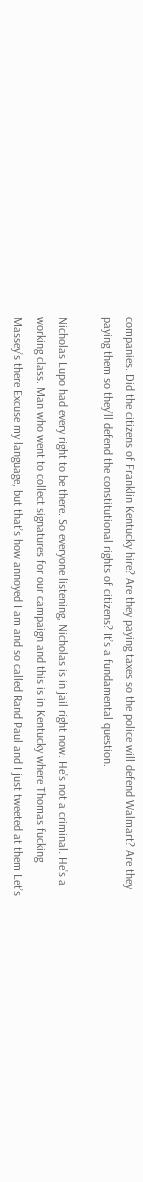companies. Did the citizens of Franklin Kentucky hire? Are they paying taxes so the police will defend Walmart? Are they paying them so they’ll defend the constitutional rights of citizens? It’s a fundamental question.

Nicholas Lupo had every right to be there. So everyone listening, Nicholas is in jail right now. He’s not a criminal. He’s a working class. Man who went to collect signatures for our campaign and this is in Kentucky where Thomas fucking Massey’s there Excuse my language, but that’s how annoyed I am and so called Rand Paul and I just tweeted at them Let’s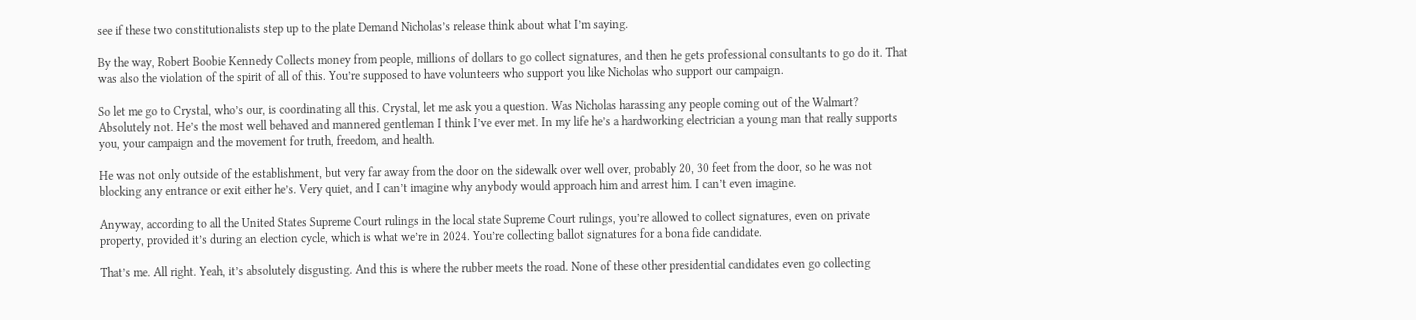see if these two constitutionalists step up to the plate Demand Nicholas’s release think about what I’m saying.

By the way, Robert Boobie Kennedy Collects money from people, millions of dollars to go collect signatures, and then he gets professional consultants to go do it. That was also the violation of the spirit of all of this. You’re supposed to have volunteers who support you like Nicholas who support our campaign.

So let me go to Crystal, who’s our, is coordinating all this. Crystal, let me ask you a question. Was Nicholas harassing any people coming out of the Walmart? Absolutely not. He’s the most well behaved and mannered gentleman I think I’ve ever met. In my life he’s a hardworking electrician a young man that really supports you, your campaign and the movement for truth, freedom, and health.

He was not only outside of the establishment, but very far away from the door on the sidewalk over well over, probably 20, 30 feet from the door, so he was not blocking any entrance or exit either he’s. Very quiet, and I can’t imagine why anybody would approach him and arrest him. I can’t even imagine.

Anyway, according to all the United States Supreme Court rulings in the local state Supreme Court rulings, you’re allowed to collect signatures, even on private property, provided it’s during an election cycle, which is what we’re in 2024. You’re collecting ballot signatures for a bona fide candidate.

That’s me. All right. Yeah, it’s absolutely disgusting. And this is where the rubber meets the road. None of these other presidential candidates even go collecting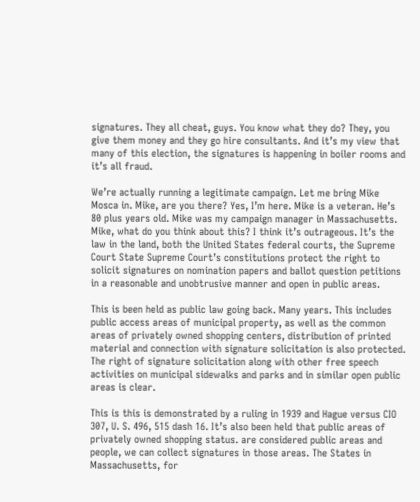signatures. They all cheat, guys. You know what they do? They, you give them money and they go hire consultants. And it’s my view that many of this election, the signatures is happening in boiler rooms and it’s all fraud.

We’re actually running a legitimate campaign. Let me bring Mike Mosca in. Mike, are you there? Yes, I’m here. Mike is a veteran. He’s 80 plus years old. Mike was my campaign manager in Massachusetts. Mike, what do you think about this? I think it’s outrageous. It’s the law in the land, both the United States federal courts, the Supreme Court State Supreme Court’s constitutions protect the right to solicit signatures on nomination papers and ballot question petitions in a reasonable and unobtrusive manner and open in public areas.

This is been held as public law going back. Many years. This includes public access areas of municipal property, as well as the common areas of privately owned shopping centers, distribution of printed material and connection with signature solicitation is also protected. The right of signature solicitation along with other free speech activities on municipal sidewalks and parks and in similar open public areas is clear.

This is this is demonstrated by a ruling in 1939 and Hague versus CIO 307, U. S. 496, 515 dash 16. It’s also been held that public areas of privately owned shopping status. are considered public areas and people, we can collect signatures in those areas. The States in Massachusetts, for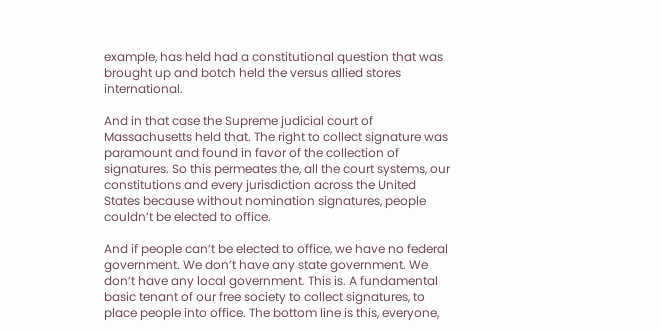example, has held had a constitutional question that was brought up and botch held the versus allied stores international.

And in that case the Supreme judicial court of Massachusetts held that. The right to collect signature was paramount and found in favor of the collection of signatures. So this permeates the, all the court systems, our constitutions and every jurisdiction across the United States because without nomination signatures, people couldn’t be elected to office.

And if people can’t be elected to office, we have no federal government. We don’t have any state government. We don’t have any local government. This is. A fundamental basic tenant of our free society to collect signatures, to place people into office. The bottom line is this, everyone,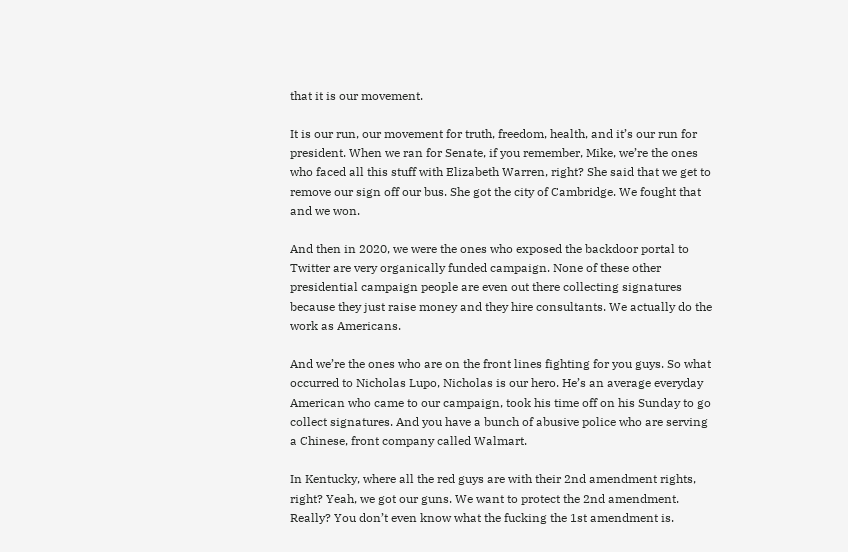that it is our movement.

It is our run, our movement for truth, freedom, health, and it’s our run for president. When we ran for Senate, if you remember, Mike, we’re the ones who faced all this stuff with Elizabeth Warren, right? She said that we get to remove our sign off our bus. She got the city of Cambridge. We fought that and we won.

And then in 2020, we were the ones who exposed the backdoor portal to Twitter are very organically funded campaign. None of these other presidential campaign people are even out there collecting signatures because they just raise money and they hire consultants. We actually do the work as Americans.

And we’re the ones who are on the front lines fighting for you guys. So what occurred to Nicholas Lupo, Nicholas is our hero. He’s an average everyday American who came to our campaign, took his time off on his Sunday to go collect signatures. And you have a bunch of abusive police who are serving a Chinese, front company called Walmart.

In Kentucky, where all the red guys are with their 2nd amendment rights, right? Yeah, we got our guns. We want to protect the 2nd amendment. Really? You don’t even know what the fucking the 1st amendment is.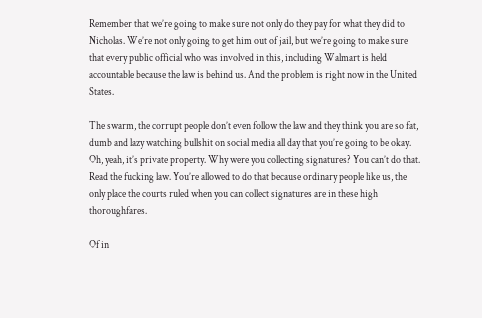Remember that we’re going to make sure not only do they pay for what they did to Nicholas. We’re not only going to get him out of jail, but we’re going to make sure that every public official who was involved in this, including Walmart is held accountable because the law is behind us. And the problem is right now in the United States.

The swarm, the corrupt people don’t even follow the law and they think you are so fat, dumb and lazy watching bullshit on social media all day that you’re going to be okay. Oh, yeah, it’s private property. Why were you collecting signatures? You can’t do that. Read the fucking law. You’re allowed to do that because ordinary people like us, the only place the courts ruled when you can collect signatures are in these high thoroughfares.

Of in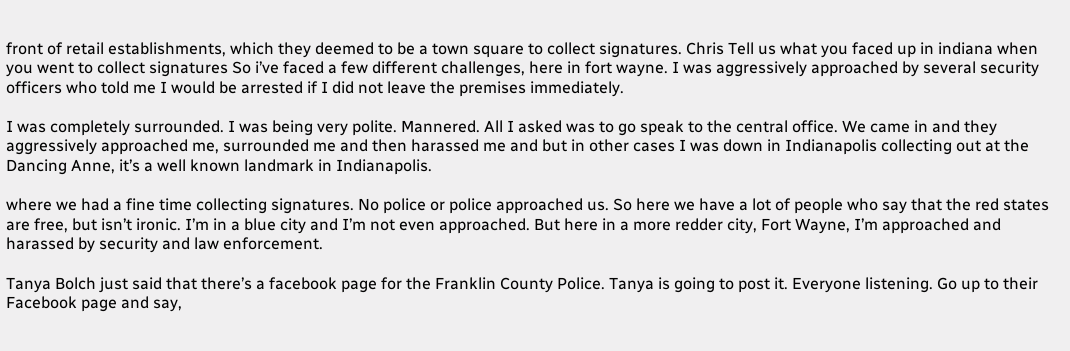front of retail establishments, which they deemed to be a town square to collect signatures. Chris Tell us what you faced up in indiana when you went to collect signatures So i’ve faced a few different challenges, here in fort wayne. I was aggressively approached by several security officers who told me I would be arrested if I did not leave the premises immediately.

I was completely surrounded. I was being very polite. Mannered. All I asked was to go speak to the central office. We came in and they aggressively approached me, surrounded me and then harassed me and but in other cases I was down in Indianapolis collecting out at the Dancing Anne, it’s a well known landmark in Indianapolis.

where we had a fine time collecting signatures. No police or police approached us. So here we have a lot of people who say that the red states are free, but isn’t ironic. I’m in a blue city and I’m not even approached. But here in a more redder city, Fort Wayne, I’m approached and harassed by security and law enforcement.

Tanya Bolch just said that there’s a facebook page for the Franklin County Police. Tanya is going to post it. Everyone listening. Go up to their Facebook page and say,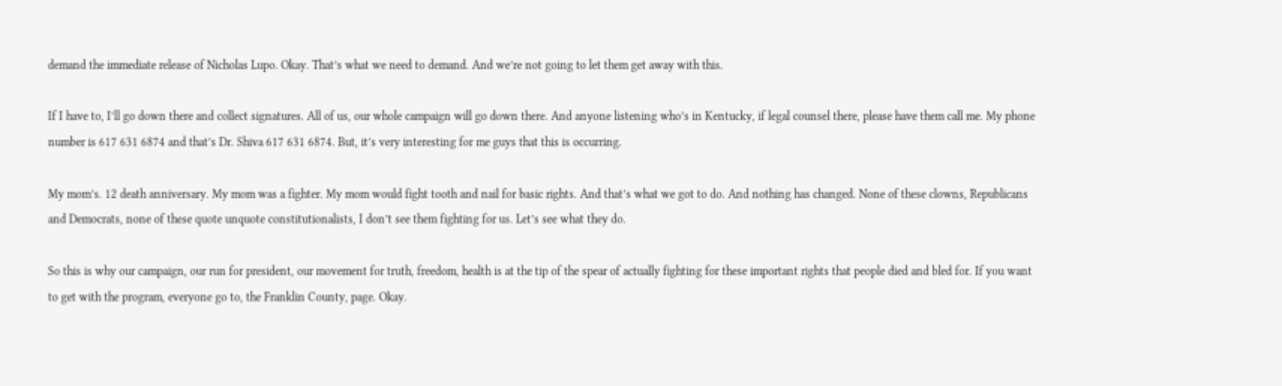demand the immediate release of Nicholas Lupo. Okay. That’s what we need to demand. And we’re not going to let them get away with this.

If I have to, I’ll go down there and collect signatures. All of us, our whole campaign will go down there. And anyone listening who’s in Kentucky, if legal counsel there, please have them call me. My phone number is 617 631 6874 and that’s Dr. Shiva 617 631 6874. But, it’s very interesting for me guys that this is occurring.

My mom’s. 12 death anniversary. My mom was a fighter. My mom would fight tooth and nail for basic rights. And that’s what we got to do. And nothing has changed. None of these clowns, Republicans and Democrats, none of these quote unquote constitutionalists, I don’t see them fighting for us. Let’s see what they do.

So this is why our campaign, our run for president, our movement for truth, freedom, health is at the tip of the spear of actually fighting for these important rights that people died and bled for. If you want to get with the program, everyone go to, the Franklin County, page. Okay.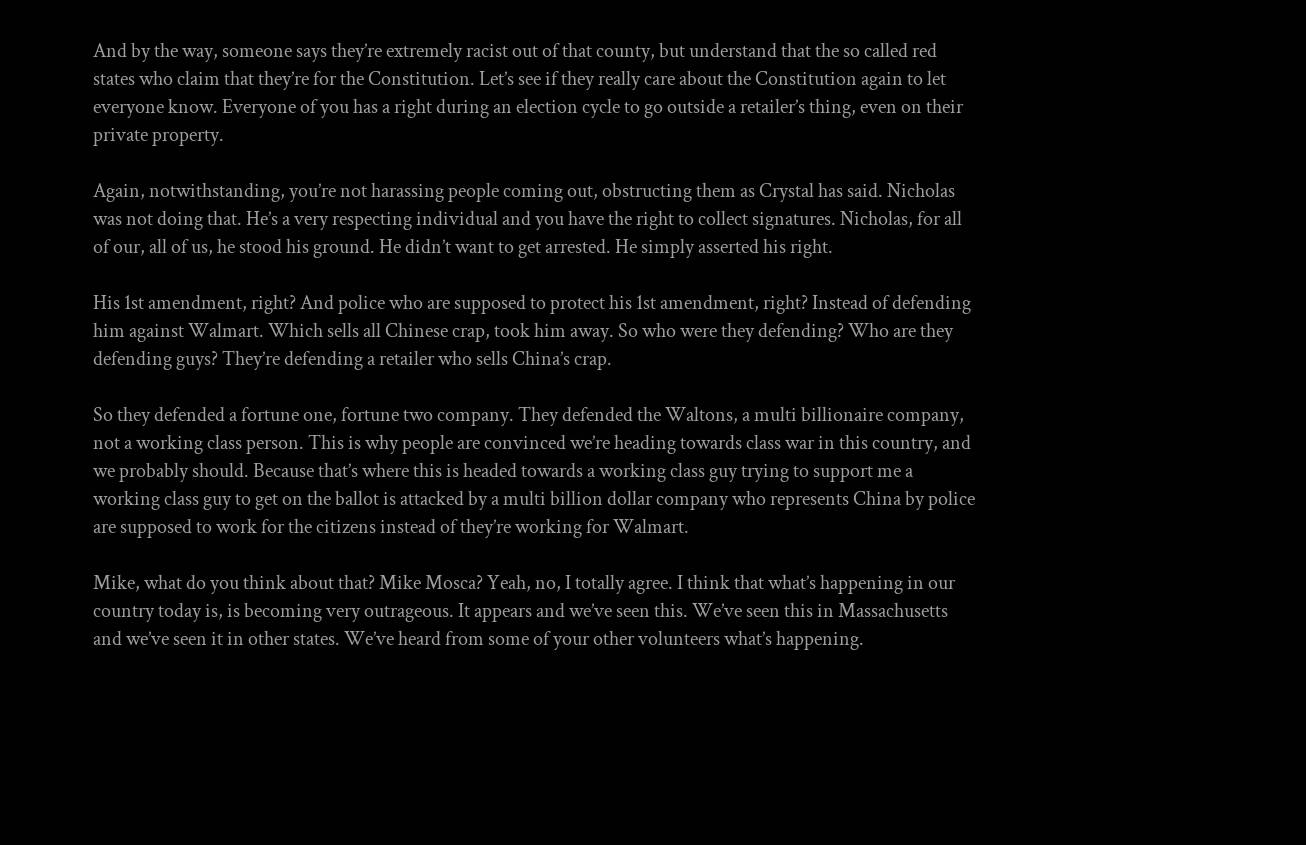And by the way, someone says they’re extremely racist out of that county, but understand that the so called red states who claim that they’re for the Constitution. Let’s see if they really care about the Constitution again to let everyone know. Everyone of you has a right during an election cycle to go outside a retailer’s thing, even on their private property.

Again, notwithstanding, you’re not harassing people coming out, obstructing them as Crystal has said. Nicholas was not doing that. He’s a very respecting individual and you have the right to collect signatures. Nicholas, for all of our, all of us, he stood his ground. He didn’t want to get arrested. He simply asserted his right.

His 1st amendment, right? And police who are supposed to protect his 1st amendment, right? Instead of defending him against Walmart. Which sells all Chinese crap, took him away. So who were they defending? Who are they defending guys? They’re defending a retailer who sells China’s crap.

So they defended a fortune one, fortune two company. They defended the Waltons, a multi billionaire company, not a working class person. This is why people are convinced we’re heading towards class war in this country, and we probably should. Because that’s where this is headed towards a working class guy trying to support me a working class guy to get on the ballot is attacked by a multi billion dollar company who represents China by police are supposed to work for the citizens instead of they’re working for Walmart.

Mike, what do you think about that? Mike Mosca? Yeah, no, I totally agree. I think that what’s happening in our country today is, is becoming very outrageous. It appears and we’ve seen this. We’ve seen this in Massachusetts and we’ve seen it in other states. We’ve heard from some of your other volunteers what’s happening.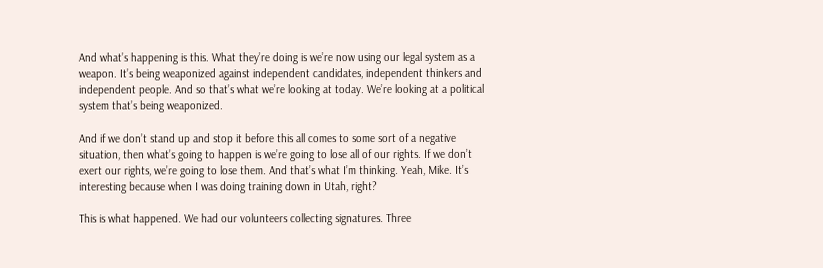And what’s happening is this. What they’re doing is we’re now using our legal system as a weapon. It’s being weaponized against independent candidates, independent thinkers and independent people. And so that’s what we’re looking at today. We’re looking at a political system that’s being weaponized.

And if we don’t stand up and stop it before this all comes to some sort of a negative situation, then what’s going to happen is we’re going to lose all of our rights. If we don’t exert our rights, we’re going to lose them. And that’s what I’m thinking. Yeah, Mike. It’s interesting because when I was doing training down in Utah, right?

This is what happened. We had our volunteers collecting signatures. Three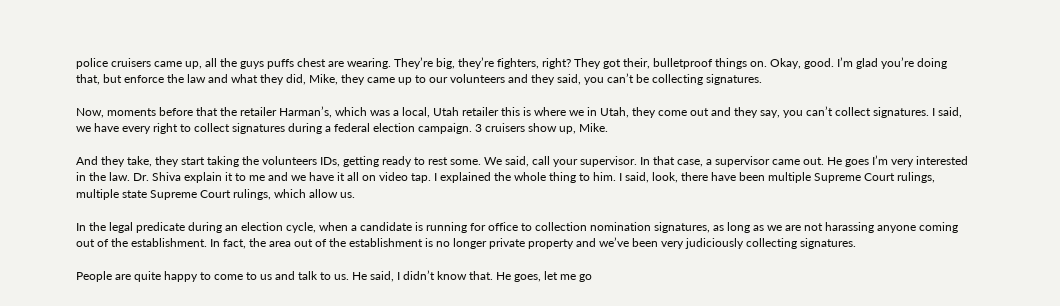police cruisers came up, all the guys puffs chest are wearing. They’re big, they’re fighters, right? They got their, bulletproof things on. Okay, good. I’m glad you’re doing that, but enforce the law and what they did, Mike, they came up to our volunteers and they said, you can’t be collecting signatures.

Now, moments before that the retailer Harman’s, which was a local, Utah retailer this is where we in Utah, they come out and they say, you can’t collect signatures. I said, we have every right to collect signatures during a federal election campaign. 3 cruisers show up, Mike.

And they take, they start taking the volunteers IDs, getting ready to rest some. We said, call your supervisor. In that case, a supervisor came out. He goes I’m very interested in the law. Dr. Shiva explain it to me and we have it all on video tap. I explained the whole thing to him. I said, look, there have been multiple Supreme Court rulings, multiple state Supreme Court rulings, which allow us.

In the legal predicate during an election cycle, when a candidate is running for office to collection nomination signatures, as long as we are not harassing anyone coming out of the establishment. In fact, the area out of the establishment is no longer private property and we’ve been very judiciously collecting signatures.

People are quite happy to come to us and talk to us. He said, I didn’t know that. He goes, let me go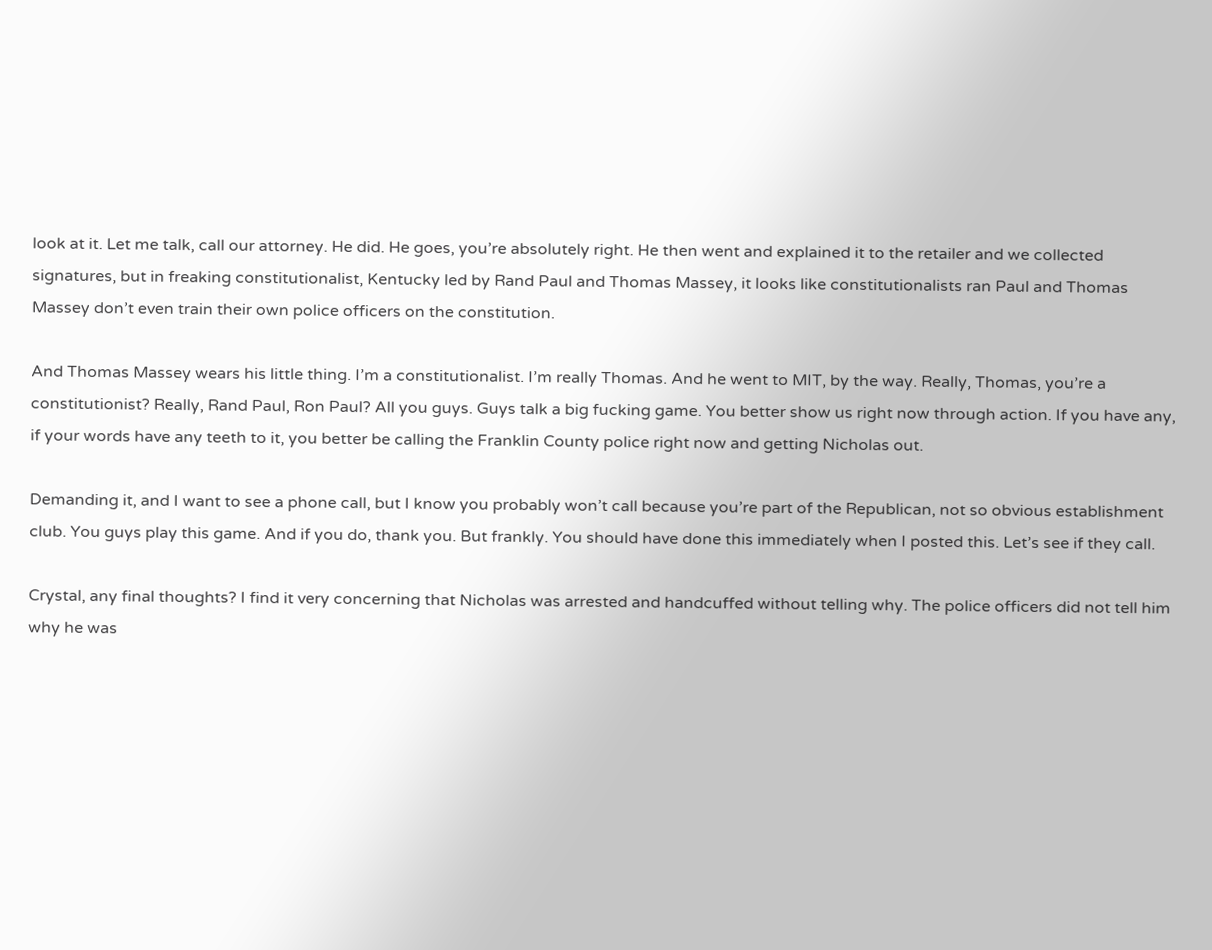look at it. Let me talk, call our attorney. He did. He goes, you’re absolutely right. He then went and explained it to the retailer and we collected signatures, but in freaking constitutionalist, Kentucky led by Rand Paul and Thomas Massey, it looks like constitutionalists ran Paul and Thomas Massey don’t even train their own police officers on the constitution.

And Thomas Massey wears his little thing. I’m a constitutionalist. I’m really Thomas. And he went to MIT, by the way. Really, Thomas, you’re a constitutionist? Really, Rand Paul, Ron Paul? All you guys. Guys talk a big fucking game. You better show us right now through action. If you have any, if your words have any teeth to it, you better be calling the Franklin County police right now and getting Nicholas out.

Demanding it, and I want to see a phone call, but I know you probably won’t call because you’re part of the Republican, not so obvious establishment club. You guys play this game. And if you do, thank you. But frankly. You should have done this immediately when I posted this. Let’s see if they call.

Crystal, any final thoughts? I find it very concerning that Nicholas was arrested and handcuffed without telling why. The police officers did not tell him why he was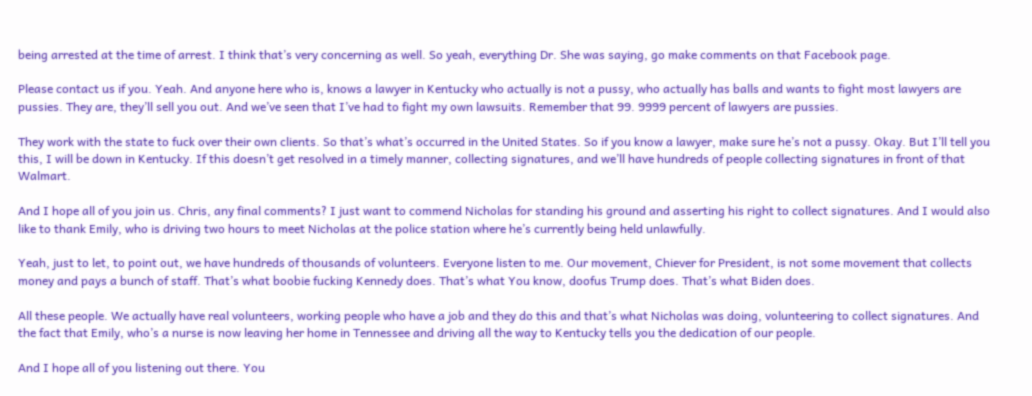being arrested at the time of arrest. I think that’s very concerning as well. So yeah, everything Dr. She was saying, go make comments on that Facebook page.

Please contact us if you. Yeah. And anyone here who is, knows a lawyer in Kentucky who actually is not a pussy, who actually has balls and wants to fight most lawyers are pussies. They are, they’ll sell you out. And we’ve seen that I’ve had to fight my own lawsuits. Remember that 99. 9999 percent of lawyers are pussies.

They work with the state to fuck over their own clients. So that’s what’s occurred in the United States. So if you know a lawyer, make sure he’s not a pussy. Okay. But I’ll tell you this, I will be down in Kentucky. If this doesn’t get resolved in a timely manner, collecting signatures, and we’ll have hundreds of people collecting signatures in front of that Walmart.

And I hope all of you join us. Chris, any final comments? I just want to commend Nicholas for standing his ground and asserting his right to collect signatures. And I would also like to thank Emily, who is driving two hours to meet Nicholas at the police station where he’s currently being held unlawfully.

Yeah, just to let, to point out, we have hundreds of thousands of volunteers. Everyone listen to me. Our movement, Chiever for President, is not some movement that collects money and pays a bunch of staff. That’s what boobie fucking Kennedy does. That’s what You know, doofus Trump does. That’s what Biden does.

All these people. We actually have real volunteers, working people who have a job and they do this and that’s what Nicholas was doing, volunteering to collect signatures. And the fact that Emily, who’s a nurse is now leaving her home in Tennessee and driving all the way to Kentucky tells you the dedication of our people.

And I hope all of you listening out there. You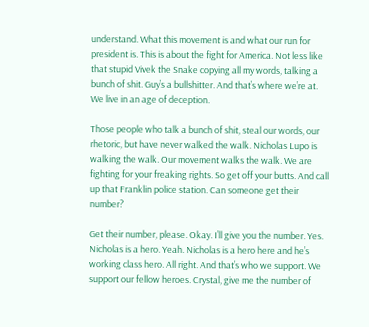understand. What this movement is and what our run for president is. This is about the fight for America. Not less like that stupid Vivek the Snake copying all my words, talking a bunch of shit. Guy’s a bullshitter. And that’s where we’re at. We live in an age of deception.

Those people who talk a bunch of shit, steal our words, our rhetoric, but have never walked the walk. Nicholas Lupo is walking the walk. Our movement walks the walk. We are fighting for your freaking rights. So get off your butts. And call up that Franklin police station. Can someone get their number?

Get their number, please. Okay. I’ll give you the number. Yes. Nicholas is a hero. Yeah. Nicholas is a hero here and he’s working class hero. All right. And that’s who we support. We support our fellow heroes. Crystal, give me the number of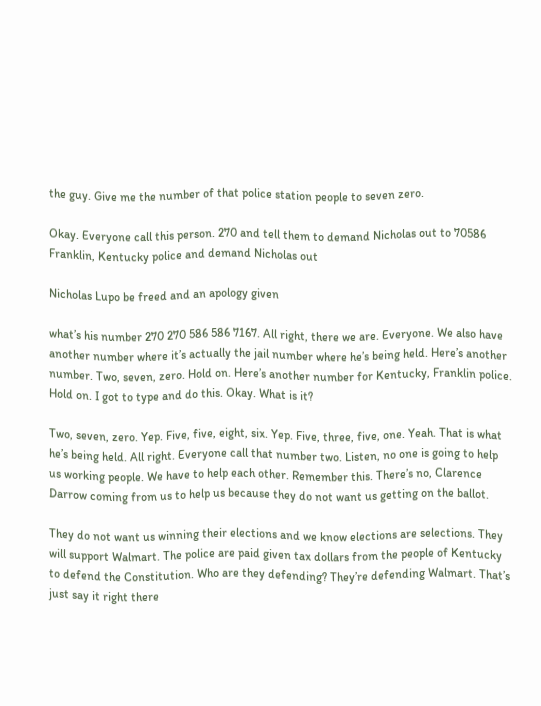the guy. Give me the number of that police station people to seven zero.

Okay. Everyone call this person. 270 and tell them to demand Nicholas out to 70586 Franklin, Kentucky police and demand Nicholas out

Nicholas Lupo be freed and an apology given

what’s his number 270 270 586 586 7167. All right, there we are. Everyone. We also have another number where it’s actually the jail number where he’s being held. Here’s another number. Two, seven, zero. Hold on. Here’s another number for Kentucky, Franklin police. Hold on. I got to type and do this. Okay. What is it?

Two, seven, zero. Yep. Five, five, eight, six. Yep. Five, three, five, one. Yeah. That is what he’s being held. All right. Everyone call that number two. Listen, no one is going to help us working people. We have to help each other. Remember this. There’s no, Clarence Darrow coming from us to help us because they do not want us getting on the ballot.

They do not want us winning their elections and we know elections are selections. They will support Walmart. The police are paid given tax dollars from the people of Kentucky to defend the Constitution. Who are they defending? They’re defending Walmart. That’s just say it right there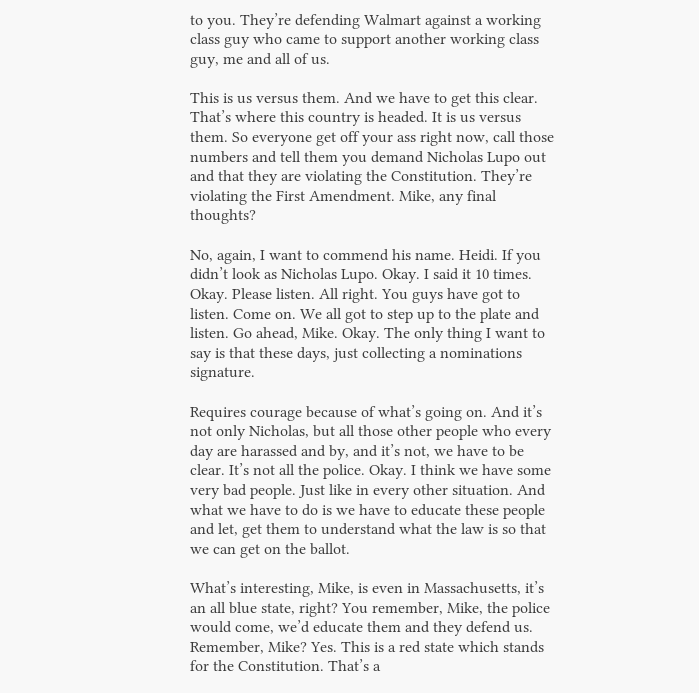to you. They’re defending Walmart against a working class guy who came to support another working class guy, me and all of us.

This is us versus them. And we have to get this clear. That’s where this country is headed. It is us versus them. So everyone get off your ass right now, call those numbers and tell them you demand Nicholas Lupo out and that they are violating the Constitution. They’re violating the First Amendment. Mike, any final thoughts?

No, again, I want to commend his name. Heidi. If you didn’t look as Nicholas Lupo. Okay. I said it 10 times. Okay. Please listen. All right. You guys have got to listen. Come on. We all got to step up to the plate and listen. Go ahead, Mike. Okay. The only thing I want to say is that these days, just collecting a nominations signature.

Requires courage because of what’s going on. And it’s not only Nicholas, but all those other people who every day are harassed and by, and it’s not, we have to be clear. It’s not all the police. Okay. I think we have some very bad people. Just like in every other situation. And what we have to do is we have to educate these people and let, get them to understand what the law is so that we can get on the ballot.

What’s interesting, Mike, is even in Massachusetts, it’s an all blue state, right? You remember, Mike, the police would come, we’d educate them and they defend us. Remember, Mike? Yes. This is a red state which stands for the Constitution. That’s a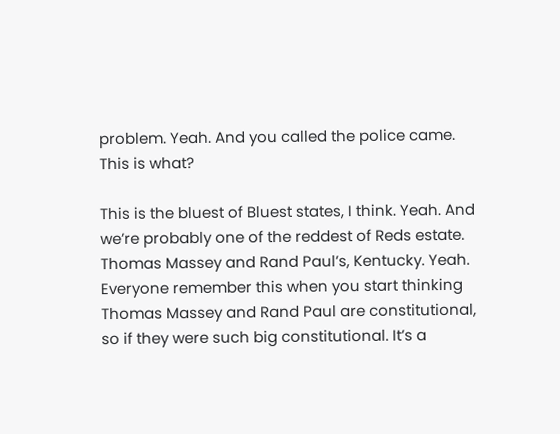problem. Yeah. And you called the police came. This is what?

This is the bluest of Bluest states, I think. Yeah. And we’re probably one of the reddest of Reds estate. Thomas Massey and Rand Paul’s, Kentucky. Yeah. Everyone remember this when you start thinking Thomas Massey and Rand Paul are constitutional, so if they were such big constitutional. It’s a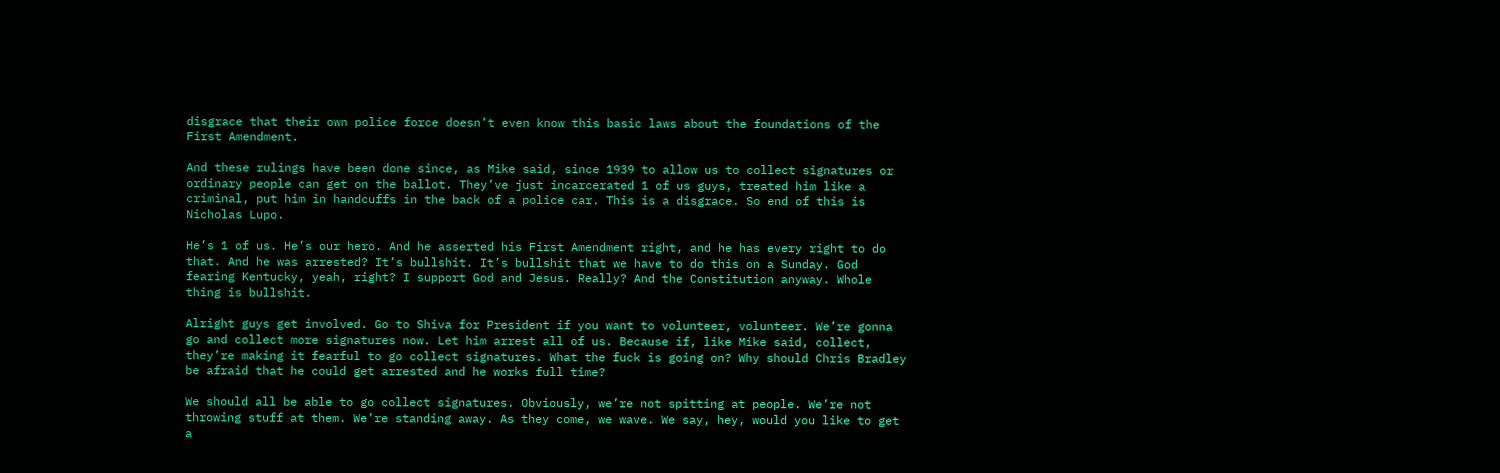disgrace that their own police force doesn’t even know this basic laws about the foundations of the First Amendment.

And these rulings have been done since, as Mike said, since 1939 to allow us to collect signatures or ordinary people can get on the ballot. They’ve just incarcerated 1 of us guys, treated him like a criminal, put him in handcuffs in the back of a police car. This is a disgrace. So end of this is Nicholas Lupo.

He’s 1 of us. He’s our hero. And he asserted his First Amendment right, and he has every right to do that. And he was arrested? It’s bullshit. It’s bullshit that we have to do this on a Sunday. God fearing Kentucky, yeah, right? I support God and Jesus. Really? And the Constitution anyway. Whole thing is bullshit.

Alright guys get involved. Go to Shiva for President if you want to volunteer, volunteer. We’re gonna go and collect more signatures now. Let him arrest all of us. Because if, like Mike said, collect, they’re making it fearful to go collect signatures. What the fuck is going on? Why should Chris Bradley be afraid that he could get arrested and he works full time?

We should all be able to go collect signatures. Obviously, we’re not spitting at people. We’re not throwing stuff at them. We’re standing away. As they come, we wave. We say, hey, would you like to get a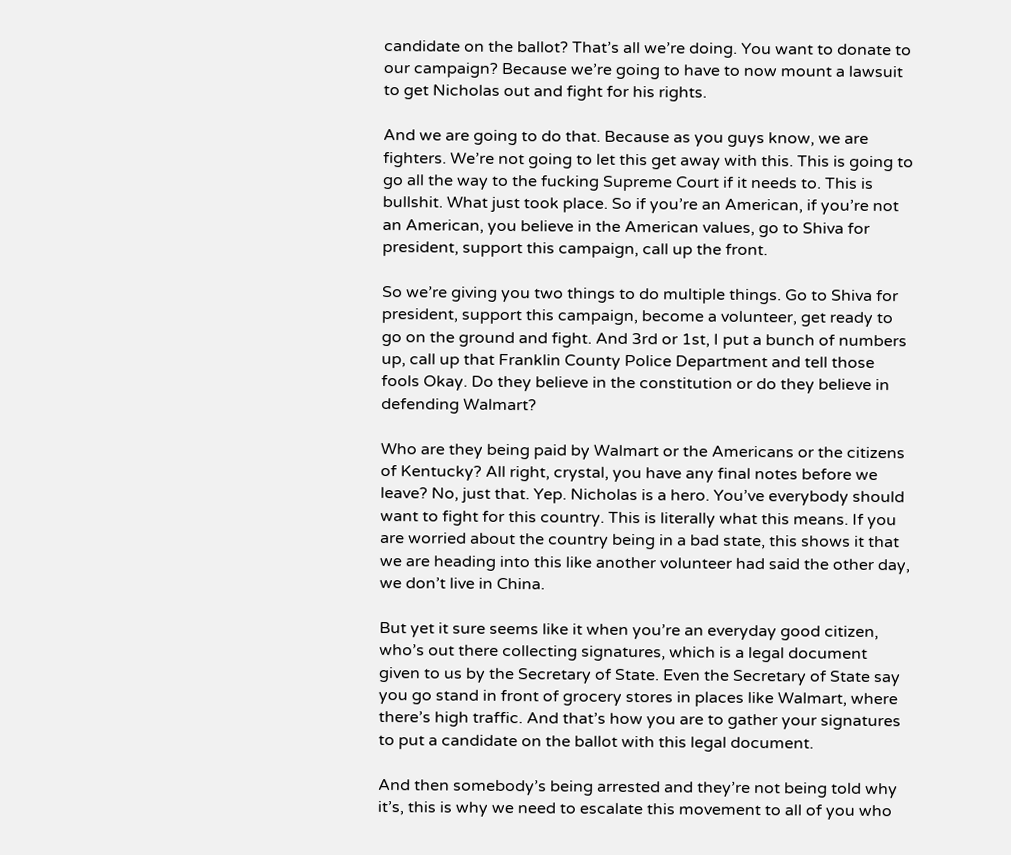candidate on the ballot? That’s all we’re doing. You want to donate to our campaign? Because we’re going to have to now mount a lawsuit to get Nicholas out and fight for his rights.

And we are going to do that. Because as you guys know, we are fighters. We’re not going to let this get away with this. This is going to go all the way to the fucking Supreme Court if it needs to. This is bullshit. What just took place. So if you’re an American, if you’re not an American, you believe in the American values, go to Shiva for president, support this campaign, call up the front.

So we’re giving you two things to do multiple things. Go to Shiva for president, support this campaign, become a volunteer, get ready to go on the ground and fight. And 3rd or 1st, I put a bunch of numbers up, call up that Franklin County Police Department and tell those fools Okay. Do they believe in the constitution or do they believe in defending Walmart?

Who are they being paid by Walmart or the Americans or the citizens of Kentucky? All right, crystal, you have any final notes before we leave? No, just that. Yep. Nicholas is a hero. You’ve everybody should want to fight for this country. This is literally what this means. If you are worried about the country being in a bad state, this shows it that we are heading into this like another volunteer had said the other day, we don’t live in China.

But yet it sure seems like it when you’re an everyday good citizen, who’s out there collecting signatures, which is a legal document given to us by the Secretary of State. Even the Secretary of State say you go stand in front of grocery stores in places like Walmart, where there’s high traffic. And that’s how you are to gather your signatures to put a candidate on the ballot with this legal document.

And then somebody’s being arrested and they’re not being told why it’s, this is why we need to escalate this movement to all of you who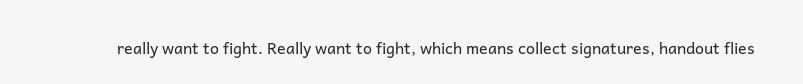really want to fight. Really want to fight, which means collect signatures, handout flies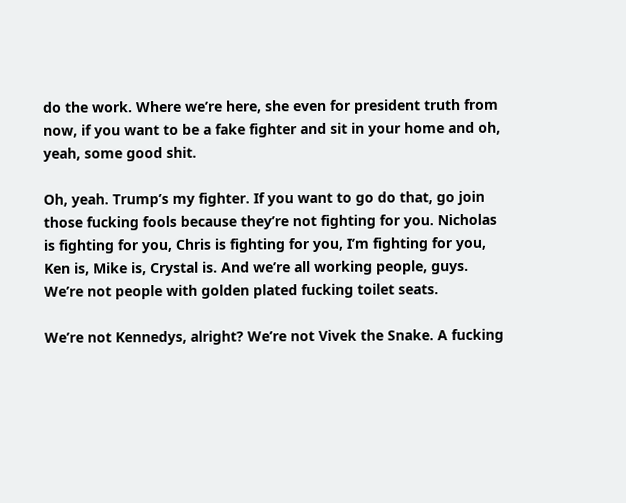do the work. Where we’re here, she even for president truth from now, if you want to be a fake fighter and sit in your home and oh, yeah, some good shit.

Oh, yeah. Trump’s my fighter. If you want to go do that, go join those fucking fools because they’re not fighting for you. Nicholas is fighting for you, Chris is fighting for you, I’m fighting for you, Ken is, Mike is, Crystal is. And we’re all working people, guys. We’re not people with golden plated fucking toilet seats.

We’re not Kennedys, alright? We’re not Vivek the Snake. A fucking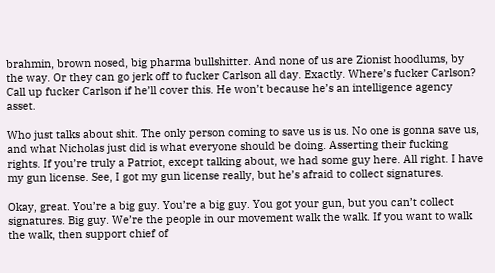brahmin, brown nosed, big pharma bullshitter. And none of us are Zionist hoodlums, by the way. Or they can go jerk off to fucker Carlson all day. Exactly. Where’s fucker Carlson? Call up fucker Carlson if he’ll cover this. He won’t because he’s an intelligence agency asset.

Who just talks about shit. The only person coming to save us is us. No one is gonna save us, and what Nicholas just did is what everyone should be doing. Asserting their fucking rights. If you’re truly a Patriot, except talking about, we had some guy here. All right. I have my gun license. See, I got my gun license really, but he’s afraid to collect signatures.

Okay, great. You’re a big guy. You’re a big guy. You got your gun, but you can’t collect signatures. Big guy. We’re the people in our movement walk the walk. If you want to walk the walk, then support chief of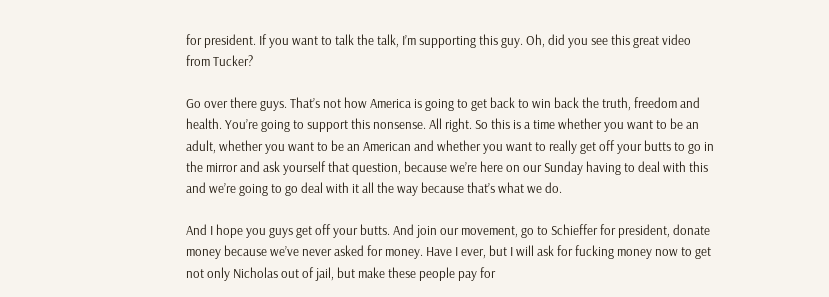for president. If you want to talk the talk, I’m supporting this guy. Oh, did you see this great video from Tucker?

Go over there guys. That’s not how America is going to get back to win back the truth, freedom and health. You’re going to support this nonsense. All right. So this is a time whether you want to be an adult, whether you want to be an American and whether you want to really get off your butts to go in the mirror and ask yourself that question, because we’re here on our Sunday having to deal with this and we’re going to go deal with it all the way because that’s what we do.

And I hope you guys get off your butts. And join our movement, go to Schieffer for president, donate money because we’ve never asked for money. Have I ever, but I will ask for fucking money now to get not only Nicholas out of jail, but make these people pay for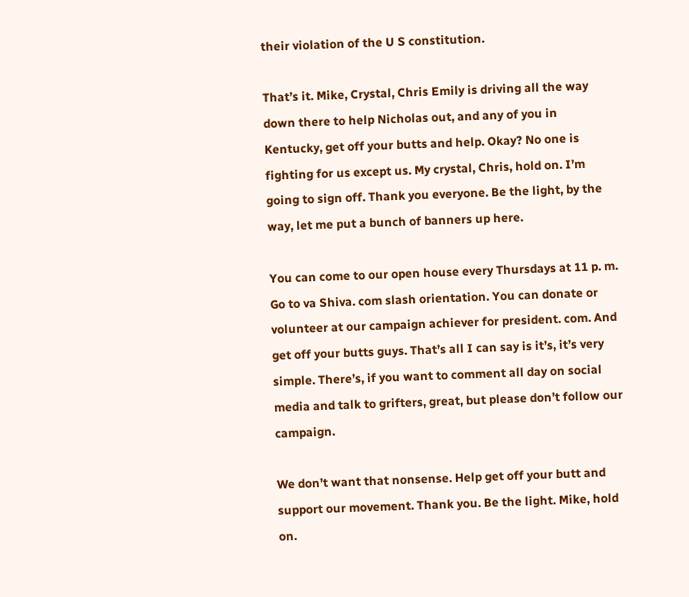their violation of the U S constitution.

That’s it. Mike, Crystal, Chris Emily is driving all the way down there to help Nicholas out, and any of you in Kentucky, get off your butts and help. Okay? No one is fighting for us except us. My crystal, Chris, hold on. I’m going to sign off. Thank you everyone. Be the light, by the way, let me put a bunch of banners up here.

You can come to our open house every Thursdays at 11 p. m. Go to va Shiva. com slash orientation. You can donate or volunteer at our campaign achiever for president. com. And get off your butts guys. That’s all I can say is it’s, it’s very simple. There’s, if you want to comment all day on social media and talk to grifters, great, but please don’t follow our campaign.

We don’t want that nonsense. Help get off your butt and support our movement. Thank you. Be the light. Mike, hold on.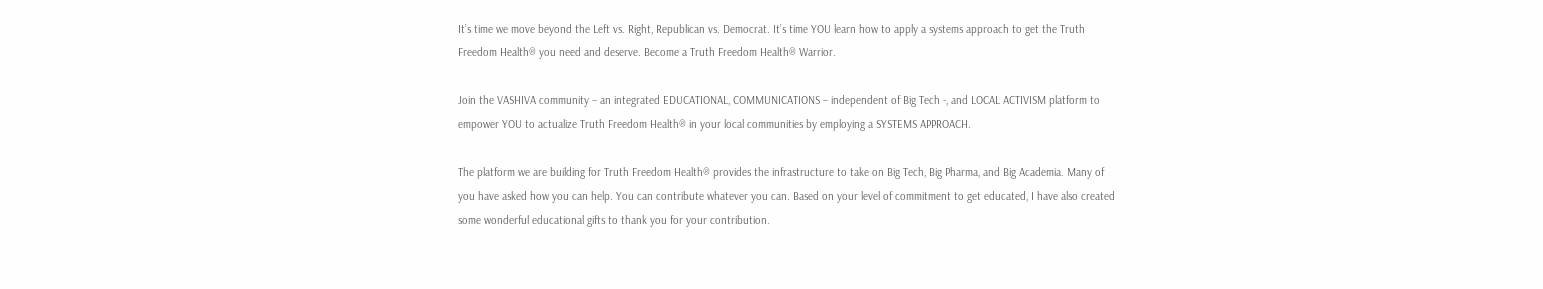It’s time we move beyond the Left vs. Right, Republican vs. Democrat. It’s time YOU learn how to apply a systems approach to get the Truth Freedom Health® you need and deserve. Become a Truth Freedom Health® Warrior.

Join the VASHIVA community – an integrated EDUCATIONAL, COMMUNICATIONS – independent of Big Tech -, and LOCAL ACTIVISM platform to empower YOU to actualize Truth Freedom Health® in your local communities by employing a SYSTEMS APPROACH.

The platform we are building for Truth Freedom Health® provides the infrastructure to take on Big Tech, Big Pharma, and Big Academia. Many of you have asked how you can help. You can contribute whatever you can. Based on your level of commitment to get educated, I have also created some wonderful educational gifts to thank you for your contribution.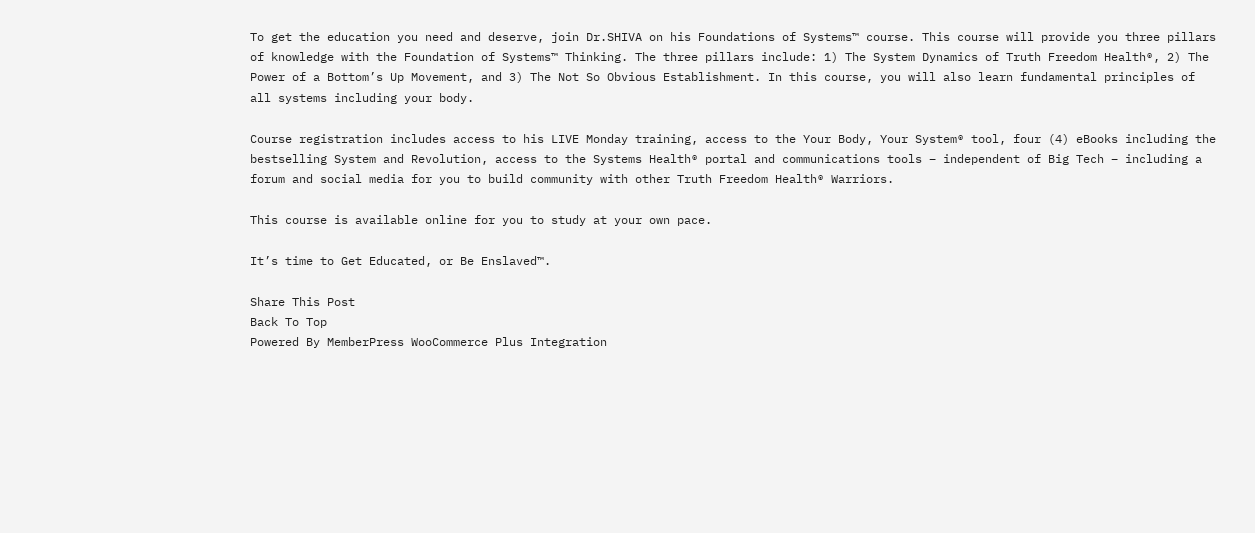To get the education you need and deserve, join Dr.SHIVA on his Foundations of Systems™ course. This course will provide you three pillars of knowledge with the Foundation of Systems™ Thinking. The three pillars include: 1) The System Dynamics of Truth Freedom Health®, 2) The Power of a Bottom’s Up Movement, and 3) The Not So Obvious Establishment. In this course, you will also learn fundamental principles of all systems including your body.

Course registration includes access to his LIVE Monday training, access to the Your Body, Your System® tool, four (4) eBooks including the bestselling System and Revolution, access to the Systems Health® portal and communications tools – independent of Big Tech – including a forum and social media for you to build community with other Truth Freedom Health® Warriors.

This course is available online for you to study at your own pace.

It’s time to Get Educated, or Be Enslaved™.

Share This Post
Back To Top
Powered By MemberPress WooCommerce Plus Integration